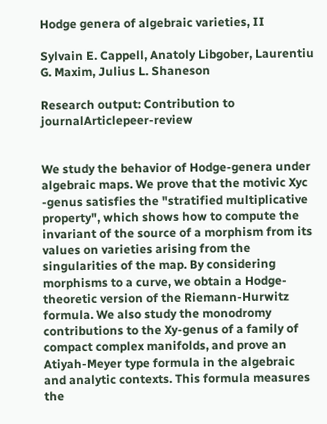Hodge genera of algebraic varieties, II

Sylvain E. Cappell, Anatoly Libgober, Laurentiu G. Maxim, Julius L. Shaneson

Research output: Contribution to journalArticlepeer-review


We study the behavior of Hodge-genera under algebraic maps. We prove that the motivic Xyc -genus satisfies the "stratified multiplicative property", which shows how to compute the invariant of the source of a morphism from its values on varieties arising from the singularities of the map. By considering morphisms to a curve, we obtain a Hodge-theoretic version of the Riemann-Hurwitz formula. We also study the monodromy contributions to the Xy-genus of a family of compact complex manifolds, and prove an Atiyah-Meyer type formula in the algebraic and analytic contexts. This formula measures the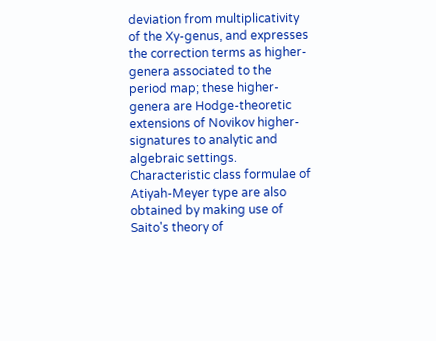deviation from multiplicativity of the Xy-genus, and expresses the correction terms as higher-genera associated to the period map; these higher-genera are Hodge-theoretic extensions of Novikov higher-signatures to analytic and algebraic settings. Characteristic class formulae of Atiyah-Meyer type are also obtained by making use of Saito's theory of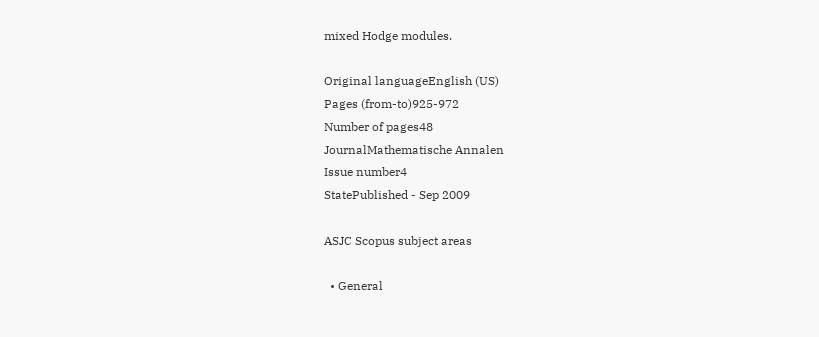mixed Hodge modules.

Original languageEnglish (US)
Pages (from-to)925-972
Number of pages48
JournalMathematische Annalen
Issue number4
StatePublished - Sep 2009

ASJC Scopus subject areas

  • General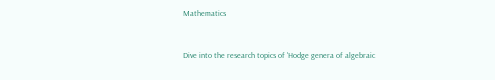Mathematics


Dive into the research topics of 'Hodge genera of algebraic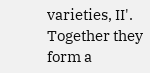varieties, II'. Together they form a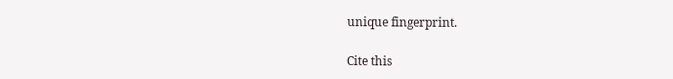unique fingerprint.

Cite this